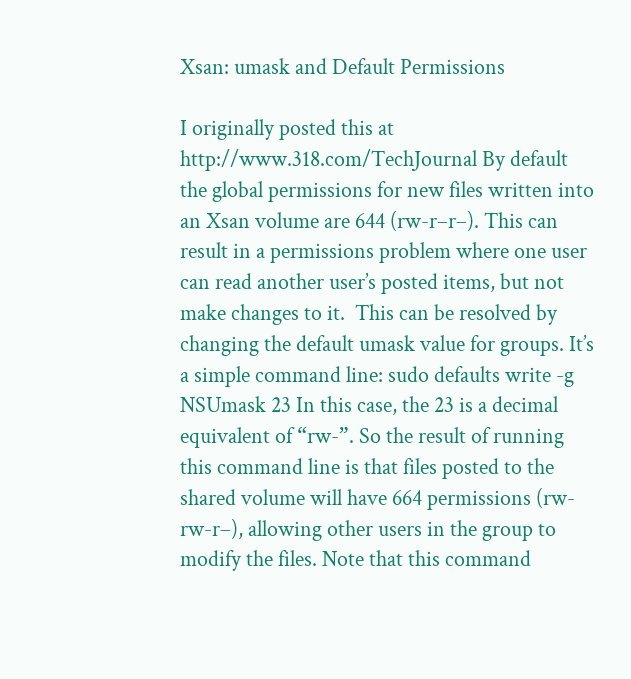Xsan: umask and Default Permissions

I originally posted this at http://www.318.com/TechJournal By default the global permissions for new files written into an Xsan volume are 644 (rw-r–r–). This can result in a permissions problem where one user can read another user’s posted items, but not make changes to it.  This can be resolved by changing the default umask value for groups. It’s a simple command line: sudo defaults write -g NSUmask 23 In this case, the 23 is a decimal equivalent of “rw-”. So the result of running this command line is that files posted to the shared volume will have 664 permissions (rw-rw-r–), allowing other users in the group to modify the files. Note that this command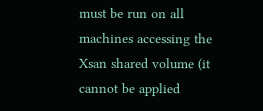must be run on all machines accessing the Xsan shared volume (it cannot be applied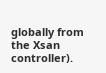globally from the Xsan controller).